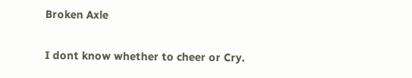Broken Axle

I dont know whether to cheer or Cry.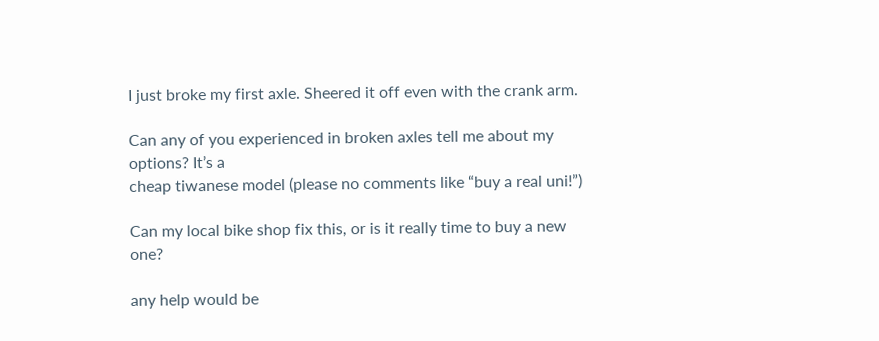I just broke my first axle. Sheered it off even with the crank arm.

Can any of you experienced in broken axles tell me about my options? It’s a
cheap tiwanese model (please no comments like “buy a real uni!”)

Can my local bike shop fix this, or is it really time to buy a new one?

any help would be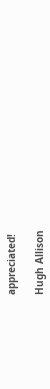appreciated!

Hugh Allison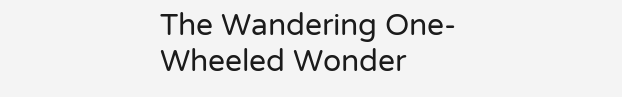The Wandering One-Wheeled Wonder